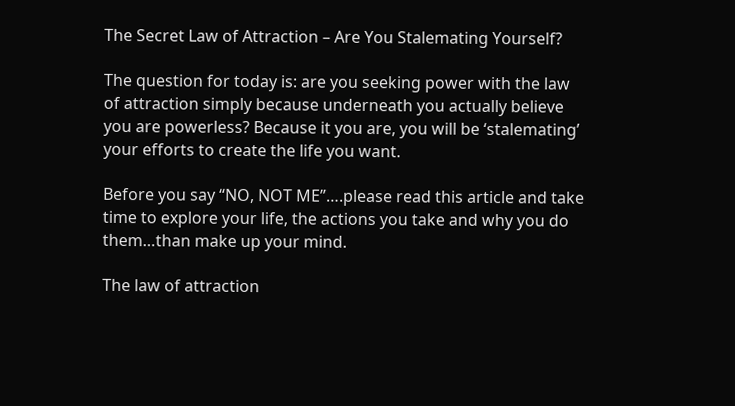The Secret Law of Attraction – Are You Stalemating Yourself?

The question for today is: are you seeking power with the law of attraction simply because underneath you actually believe you are powerless? Because it you are, you will be ‘stalemating’ your efforts to create the life you want.

Before you say “NO, NOT ME”….please read this article and take time to explore your life, the actions you take and why you do them…than make up your mind.

The law of attraction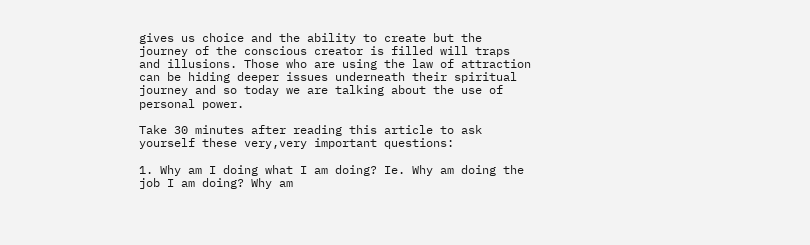gives us choice and the ability to create but the journey of the conscious creator is filled will traps and illusions. Those who are using the law of attraction can be hiding deeper issues underneath their spiritual journey and so today we are talking about the use of personal power.

Take 30 minutes after reading this article to ask yourself these very,very important questions:

1. Why am I doing what I am doing? Ie. Why am doing the job I am doing? Why am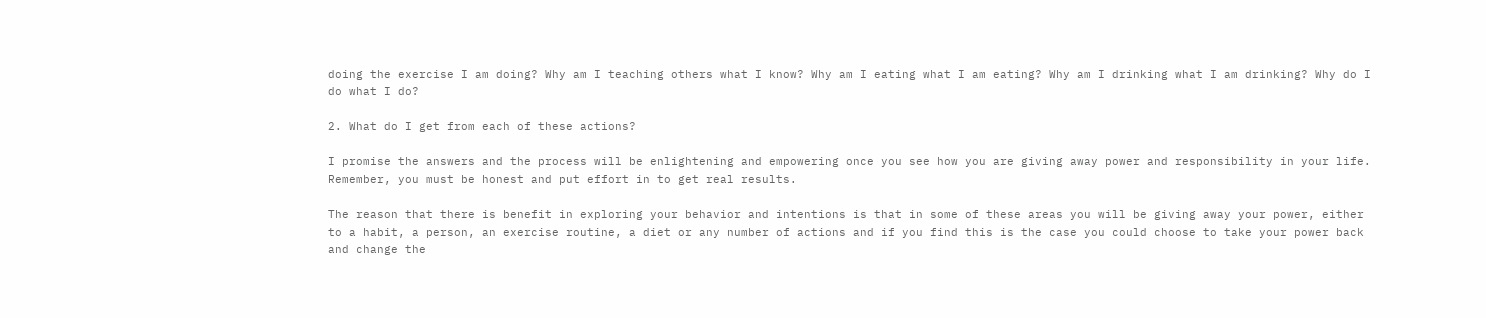doing the exercise I am doing? Why am I teaching others what I know? Why am I eating what I am eating? Why am I drinking what I am drinking? Why do I do what I do?

2. What do I get from each of these actions?

I promise the answers and the process will be enlightening and empowering once you see how you are giving away power and responsibility in your life. Remember, you must be honest and put effort in to get real results.

The reason that there is benefit in exploring your behavior and intentions is that in some of these areas you will be giving away your power, either to a habit, a person, an exercise routine, a diet or any number of actions and if you find this is the case you could choose to take your power back and change the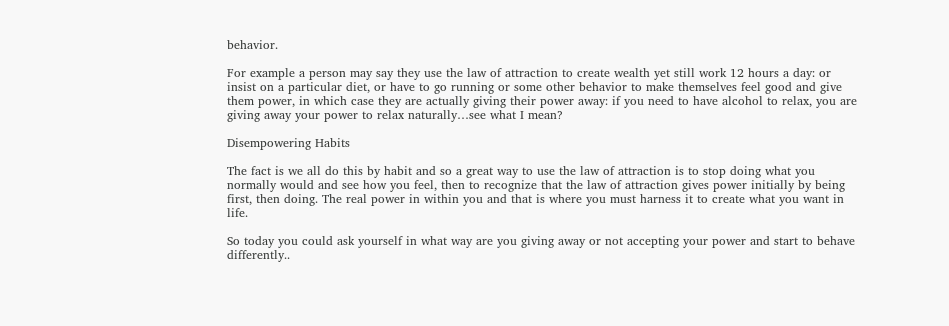behavior.

For example a person may say they use the law of attraction to create wealth yet still work 12 hours a day: or insist on a particular diet, or have to go running or some other behavior to make themselves feel good and give them power, in which case they are actually giving their power away: if you need to have alcohol to relax, you are giving away your power to relax naturally…see what I mean?

Disempowering Habits

The fact is we all do this by habit and so a great way to use the law of attraction is to stop doing what you normally would and see how you feel, then to recognize that the law of attraction gives power initially by being first, then doing. The real power in within you and that is where you must harness it to create what you want in life.

So today you could ask yourself in what way are you giving away or not accepting your power and start to behave differently..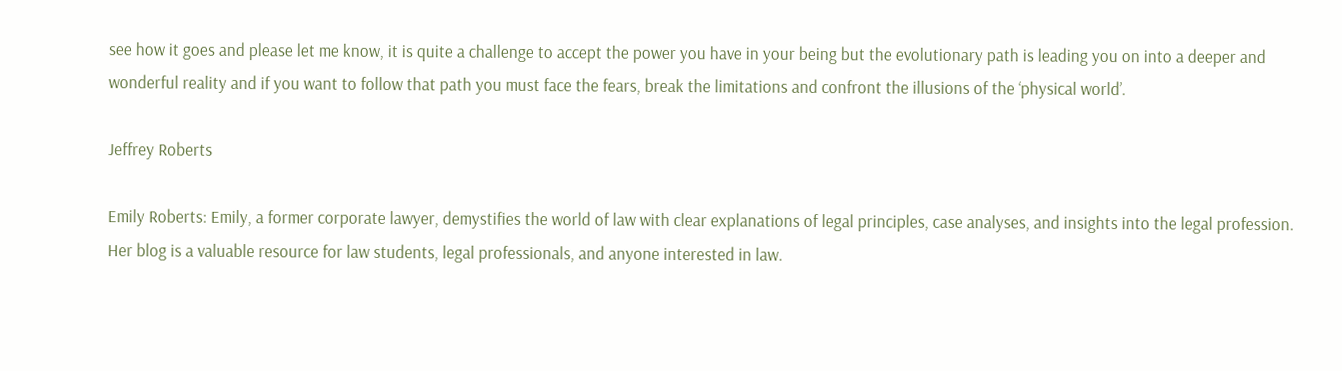see how it goes and please let me know, it is quite a challenge to accept the power you have in your being but the evolutionary path is leading you on into a deeper and wonderful reality and if you want to follow that path you must face the fears, break the limitations and confront the illusions of the ‘physical world’.

Jeffrey Roberts

Emily Roberts: Emily, a former corporate lawyer, demystifies the world of law with clear explanations of legal principles, case analyses, and insights into the legal profession. Her blog is a valuable resource for law students, legal professionals, and anyone interested in law.